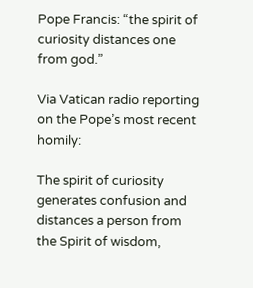Pope Francis: “the spirit of curiosity distances one from god.”

Via Vatican radio reporting on the Pope’s most recent homily:

The spirit of curiosity generates confusion and distances a person from the Spirit of wisdom,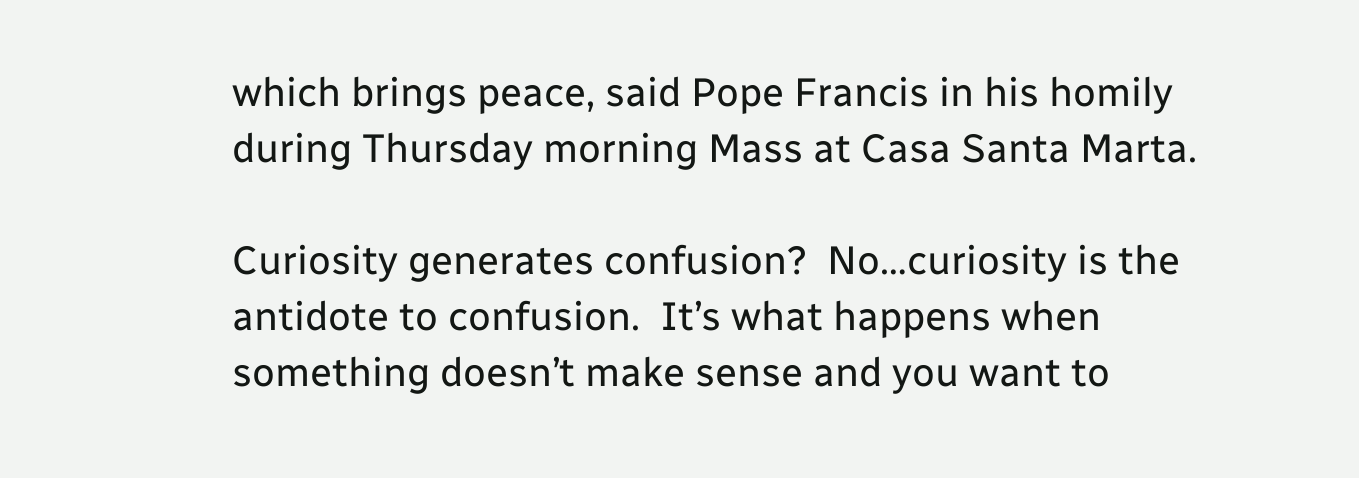which brings peace, said Pope Francis in his homily during Thursday morning Mass at Casa Santa Marta.

Curiosity generates confusion?  No…curiosity is the antidote to confusion.  It’s what happens when something doesn’t make sense and you want to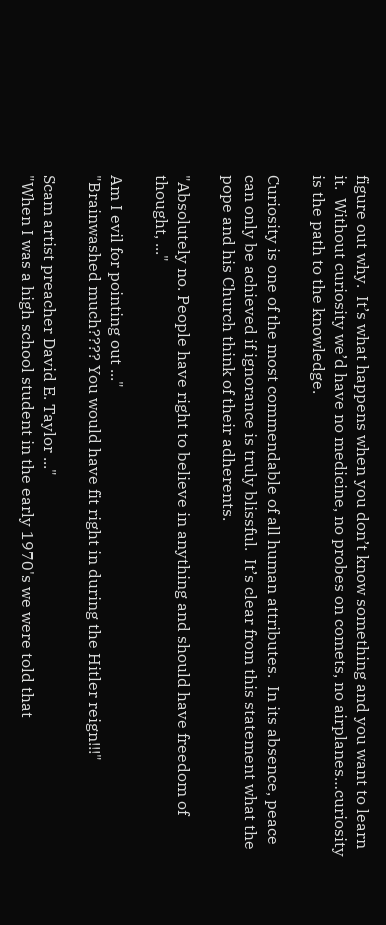figure out why.  It’s what happens when you don’t know something and you want to learn it.  Without curiosity we’d have no medicine, no probes on comets, no airplanes…curiosity is the path to the knowledge.

Curiosity is one of the most commendable of all human attributes.  In its absence, peace can only be achieved if ignorance is truly blissful.  It’s clear from this statement what the pope and his Church think of their adherents.

"Absolutely no. People have right to believe in anything and should have freedom of thought, ..."

Am I evil for pointing out ..."
"Brainwashed much???? You would have fit right in during the Hitler reign!!!"

Scam artist preacher David E. Taylor ..."
"When I was a high school student in the early 1970's we were told that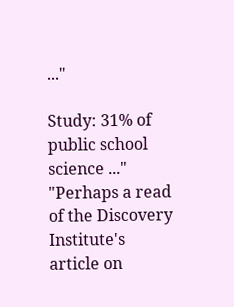..."

Study: 31% of public school science ..."
"Perhaps a read of the Discovery Institute's article on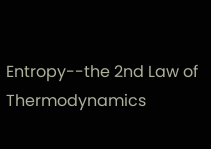Entropy--the 2nd Law of Thermodynamics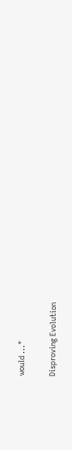would ..."

Disproving Evolution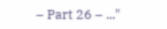– Part 26 – ..."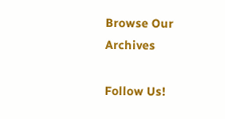Browse Our Archives

Follow Us!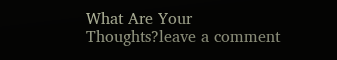What Are Your Thoughts?leave a comment